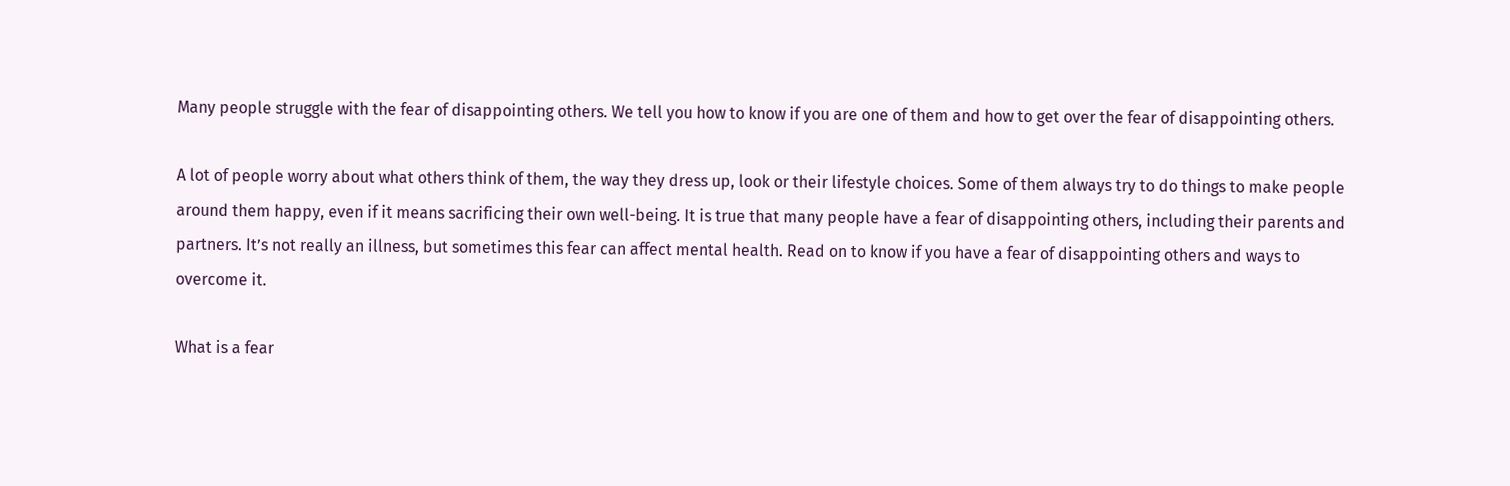Many people struggle with the fear of disappointing others. We tell you how to know if you are one of them and how to get over the fear of disappointing others.

A lot of people worry about what others think of them, the way they dress up, look or their lifestyle choices. Some of them always try to do things to make people around them happy, even if it means sacrificing their own well-being. It is true that many people have a fear of disappointing others, including their parents and partners. It’s not really an illness, but sometimes this fear can affect mental health. Read on to know if you have a fear of disappointing others and ways to overcome it.

What is a fear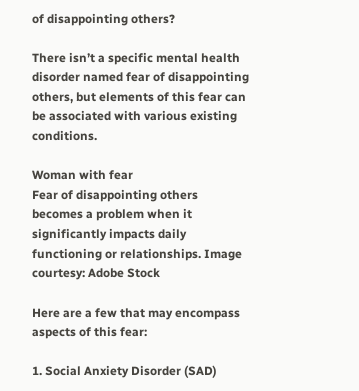of disappointing others?

There isn’t a specific mental health disorder named fear of disappointing others, but elements of this fear can be associated with various existing conditions.

Woman with fear
Fear of disappointing others becomes a problem when it significantly impacts daily functioning or relationships. Image courtesy: Adobe Stock

Here are a few that may encompass aspects of this fear:

1. Social Anxiety Disorder (SAD)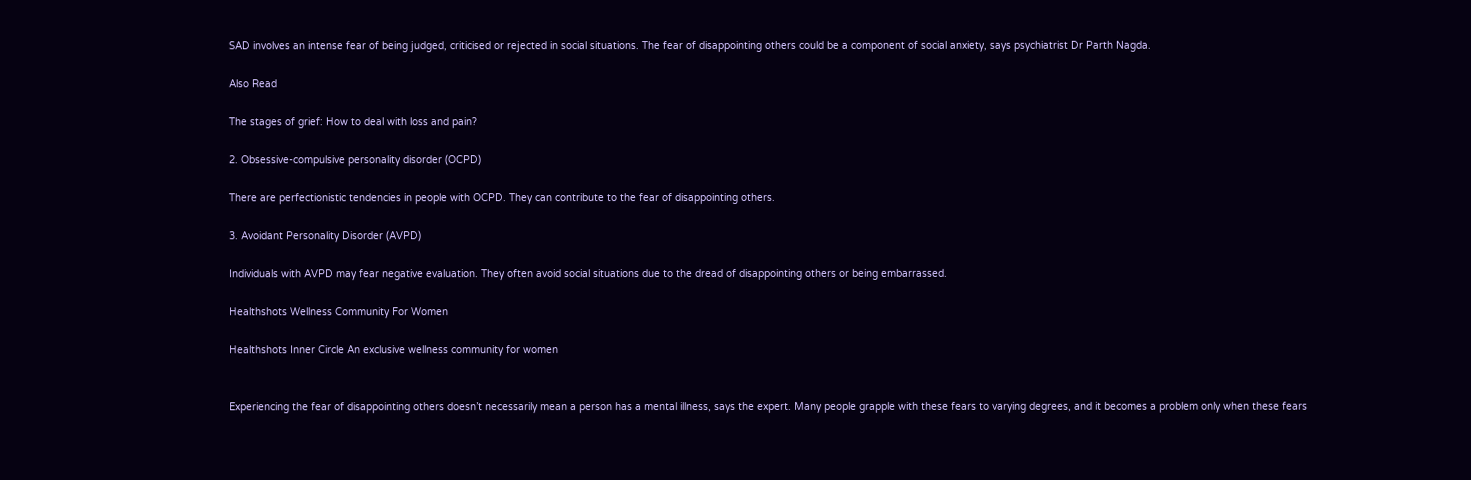SAD involves an intense fear of being judged, criticised or rejected in social situations. The fear of disappointing others could be a component of social anxiety, says psychiatrist Dr Parth Nagda.

Also Read

The stages of grief: How to deal with loss and pain?

2. Obsessive-compulsive personality disorder (OCPD)

There are perfectionistic tendencies in people with OCPD. They can contribute to the fear of disappointing others.

3. Avoidant Personality Disorder (AVPD)

Individuals with AVPD may fear negative evaluation. They often avoid social situations due to the dread of disappointing others or being embarrassed.

Healthshots Wellness Community For Women

Healthshots Inner Circle An exclusive wellness community for women


Experiencing the fear of disappointing others doesn’t necessarily mean a person has a mental illness, says the expert. Many people grapple with these fears to varying degrees, and it becomes a problem only when these fears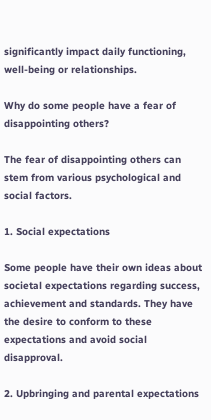significantly impact daily functioning, well-being or relationships.

Why do some people have a fear of disappointing others?

The fear of disappointing others can stem from various psychological and social factors.

1. Social expectations

Some people have their own ideas about societal expectations regarding success, achievement and standards. They have the desire to conform to these expectations and avoid social disapproval.

2. Upbringing and parental expectations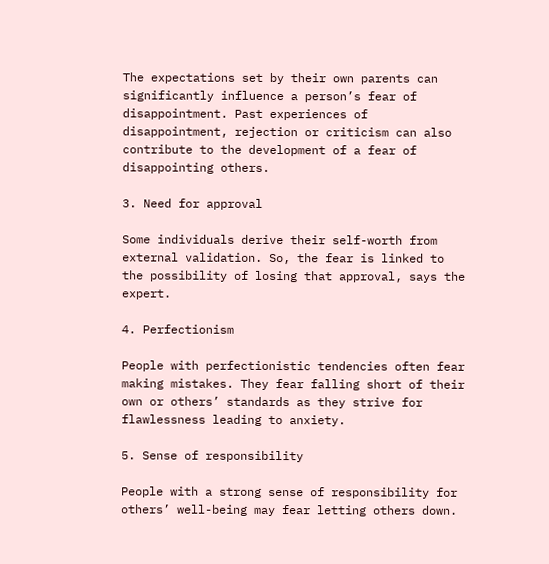The expectations set by their own parents can significantly influence a person’s fear of disappointment. Past experiences of disappointment, rejection or criticism can also contribute to the development of a fear of disappointing others.

3. Need for approval

Some individuals derive their self-worth from external validation. So, the fear is linked to the possibility of losing that approval, says the expert.

4. Perfectionism

People with perfectionistic tendencies often fear making mistakes. They fear falling short of their own or others’ standards as they strive for flawlessness leading to anxiety.

5. Sense of responsibility

People with a strong sense of responsibility for others’ well-being may fear letting others down.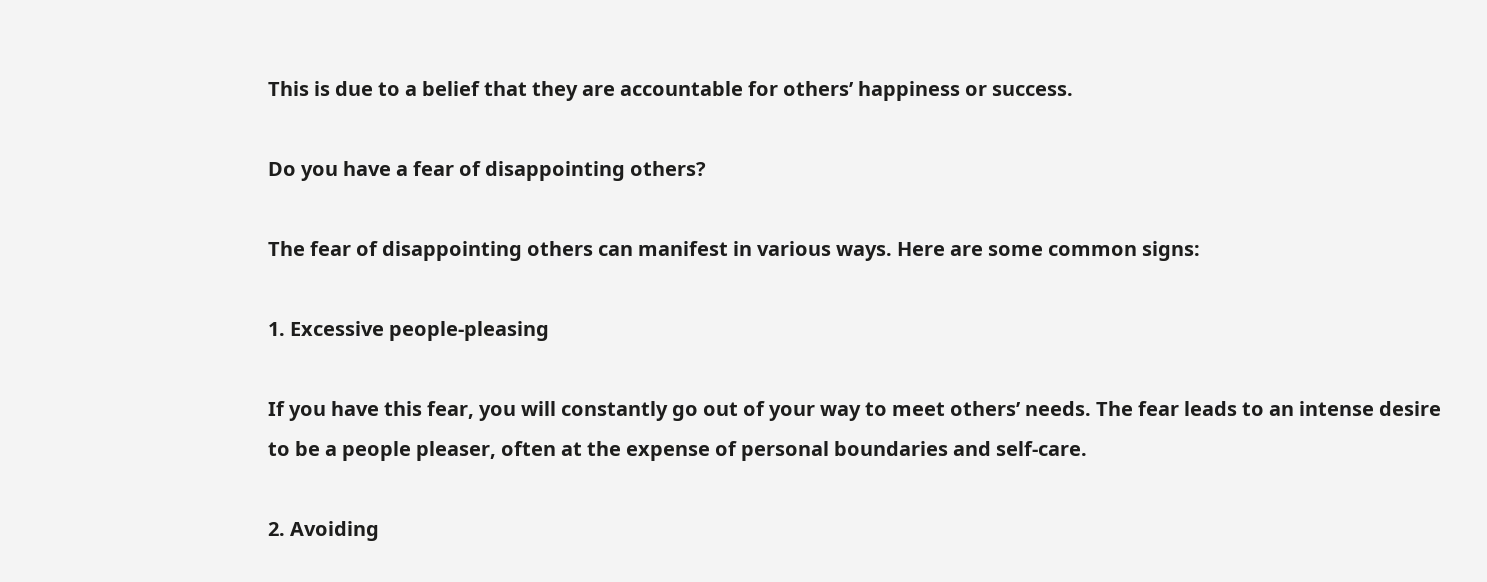This is due to a belief that they are accountable for others’ happiness or success.

Do you have a fear of disappointing others?

The fear of disappointing others can manifest in various ways. Here are some common signs:

1. Excessive people-pleasing

If you have this fear, you will constantly go out of your way to meet others’ needs. The fear leads to an intense desire to be a people pleaser, often at the expense of personal boundaries and self-care.

2. Avoiding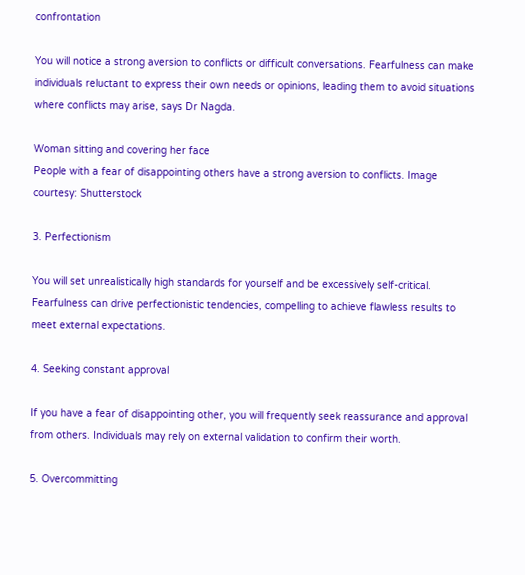confrontation

You will notice a strong aversion to conflicts or difficult conversations. Fearfulness can make individuals reluctant to express their own needs or opinions, leading them to avoid situations where conflicts may arise, says Dr Nagda.

Woman sitting and covering her face
People with a fear of disappointing others have a strong aversion to conflicts. Image courtesy: Shutterstock

3. Perfectionism

You will set unrealistically high standards for yourself and be excessively self-critical. Fearfulness can drive perfectionistic tendencies, compelling to achieve flawless results to meet external expectations.

4. Seeking constant approval

If you have a fear of disappointing other, you will frequently seek reassurance and approval from others. Individuals may rely on external validation to confirm their worth.

5. Overcommitting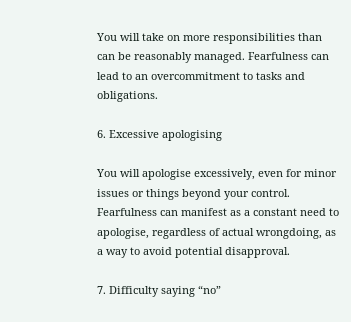You will take on more responsibilities than can be reasonably managed. Fearfulness can lead to an overcommitment to tasks and obligations.

6. Excessive apologising

You will apologise excessively, even for minor issues or things beyond your control. Fearfulness can manifest as a constant need to apologise, regardless of actual wrongdoing, as a way to avoid potential disapproval.

7. Difficulty saying “no”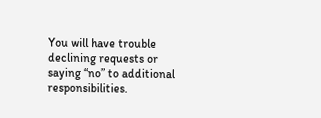You will have trouble declining requests or saying “no” to additional responsibilities.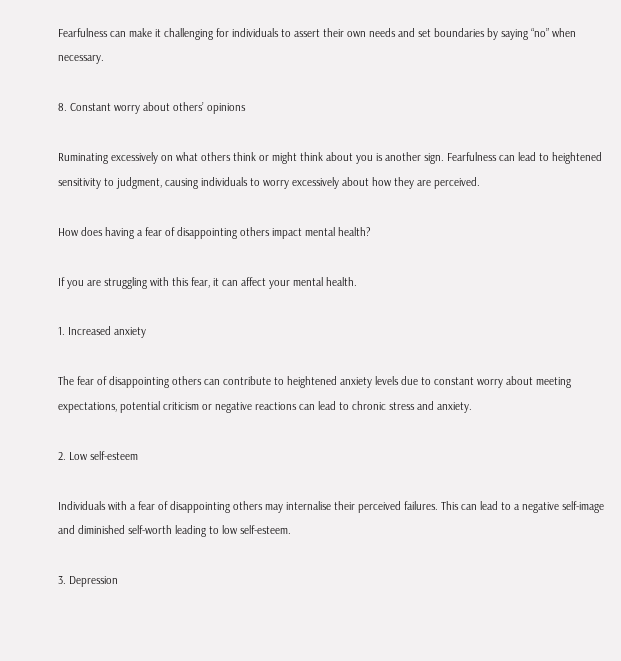Fearfulness can make it challenging for individuals to assert their own needs and set boundaries by saying “no” when necessary.

8. Constant worry about others’ opinions

Ruminating excessively on what others think or might think about you is another sign. Fearfulness can lead to heightened sensitivity to judgment, causing individuals to worry excessively about how they are perceived.

How does having a fear of disappointing others impact mental health?

If you are struggling with this fear, it can affect your mental health.

1. Increased anxiety

The fear of disappointing others can contribute to heightened anxiety levels due to constant worry about meeting expectations, potential criticism or negative reactions can lead to chronic stress and anxiety.

2. Low self-esteem

Individuals with a fear of disappointing others may internalise their perceived failures. This can lead to a negative self-image and diminished self-worth leading to low self-esteem.

3. Depression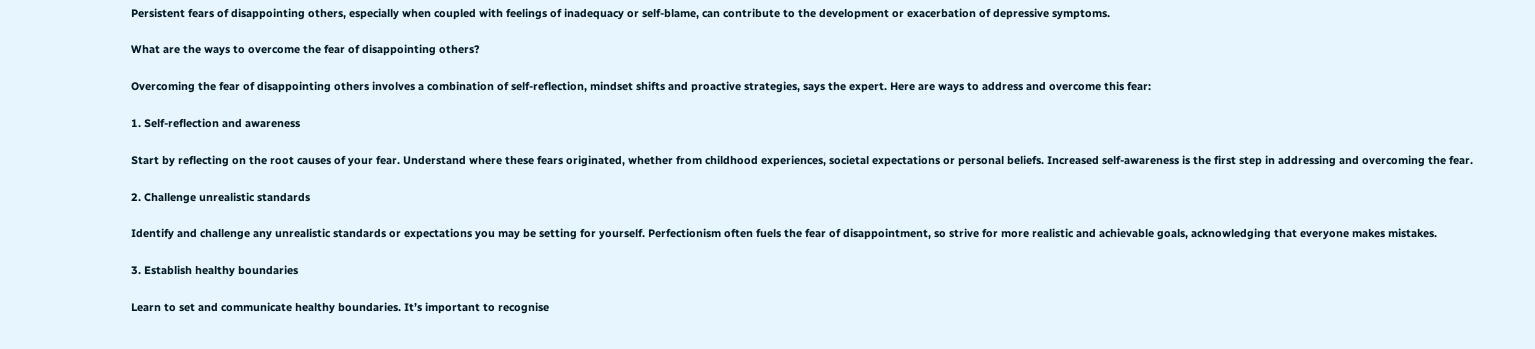Persistent fears of disappointing others, especially when coupled with feelings of inadequacy or self-blame, can contribute to the development or exacerbation of depressive symptoms.

What are the ways to overcome the fear of disappointing others?

Overcoming the fear of disappointing others involves a combination of self-reflection, mindset shifts and proactive strategies, says the expert. Here are ways to address and overcome this fear:

1. Self-reflection and awareness

Start by reflecting on the root causes of your fear. Understand where these fears originated, whether from childhood experiences, societal expectations or personal beliefs. Increased self-awareness is the first step in addressing and overcoming the fear.

2. Challenge unrealistic standards

Identify and challenge any unrealistic standards or expectations you may be setting for yourself. Perfectionism often fuels the fear of disappointment, so strive for more realistic and achievable goals, acknowledging that everyone makes mistakes.

3. Establish healthy boundaries

Learn to set and communicate healthy boundaries. It’s important to recognise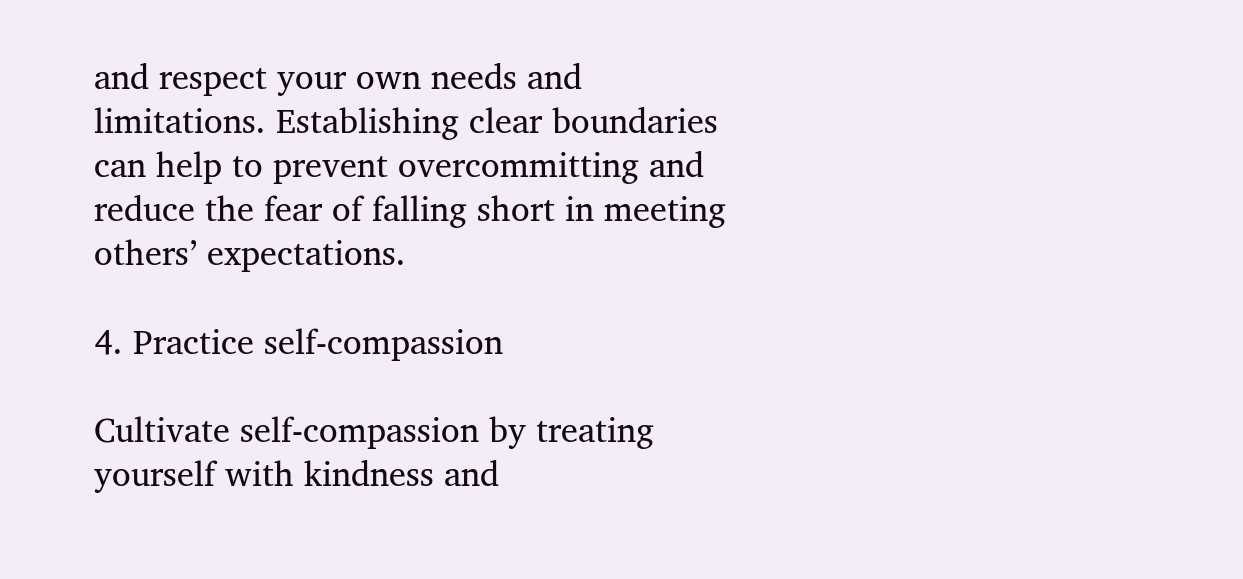and respect your own needs and limitations. Establishing clear boundaries can help to prevent overcommitting and reduce the fear of falling short in meeting others’ expectations.

4. Practice self-compassion

Cultivate self-compassion by treating yourself with kindness and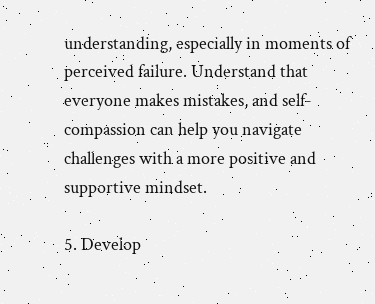understanding, especially in moments of perceived failure. Understand that everyone makes mistakes, and self-compassion can help you navigate challenges with a more positive and supportive mindset.

5. Develop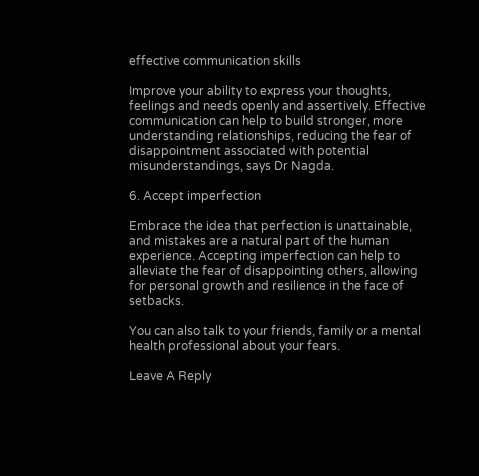effective communication skills

Improve your ability to express your thoughts, feelings and needs openly and assertively. Effective communication can help to build stronger, more understanding relationships, reducing the fear of disappointment associated with potential misunderstandings, says Dr Nagda.

6. Accept imperfection

Embrace the idea that perfection is unattainable, and mistakes are a natural part of the human experience. Accepting imperfection can help to alleviate the fear of disappointing others, allowing for personal growth and resilience in the face of setbacks.

You can also talk to your friends, family or a mental health professional about your fears.

Leave A Reply